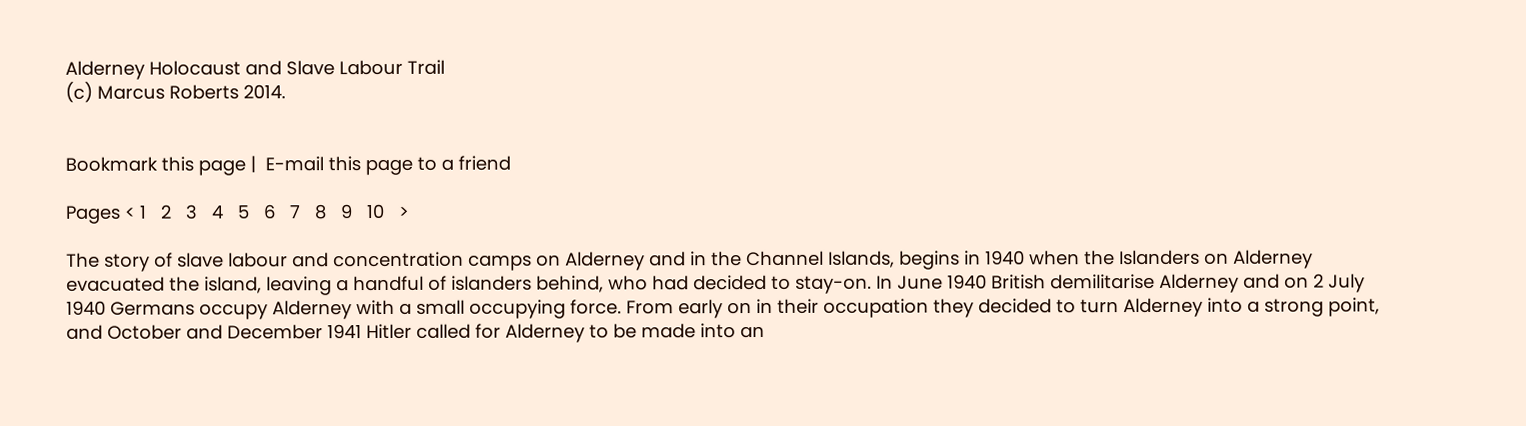Alderney Holocaust and Slave Labour Trail
(c) Marcus Roberts 2014.


Bookmark this page |  E-mail this page to a friend

Pages < 1   2   3   4   5   6   7   8   9   10   >

The story of slave labour and concentration camps on Alderney and in the Channel Islands, begins in 1940 when the Islanders on Alderney evacuated the island, leaving a handful of islanders behind, who had decided to stay-on. In June 1940 British demilitarise Alderney and on 2 July 1940 Germans occupy Alderney with a small occupying force. From early on in their occupation they decided to turn Alderney into a strong point, and October and December 1941 Hitler called for Alderney to be made into an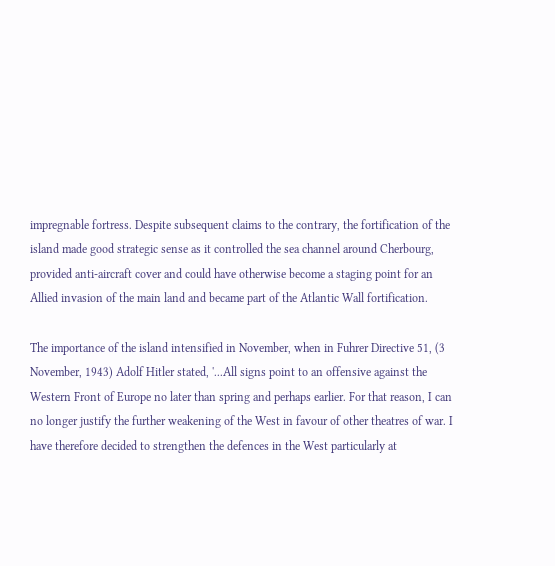impregnable fortress. Despite subsequent claims to the contrary, the fortification of the island made good strategic sense as it controlled the sea channel around Cherbourg, provided anti-aircraft cover and could have otherwise become a staging point for an Allied invasion of the main land and became part of the Atlantic Wall fortification.

The importance of the island intensified in November, when in Fuhrer Directive 51, (3 November, 1943) Adolf Hitler stated, '...All signs point to an offensive against the Western Front of Europe no later than spring and perhaps earlier. For that reason, I can no longer justify the further weakening of the West in favour of other theatres of war. I have therefore decided to strengthen the defences in the West particularly at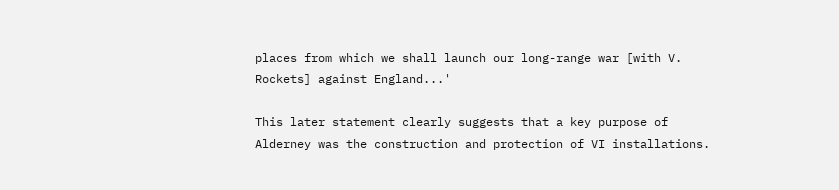places from which we shall launch our long-range war [with V. Rockets] against England...'

This later statement clearly suggests that a key purpose of Alderney was the construction and protection of VI installations.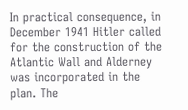In practical consequence, in December 1941 Hitler called for the construction of the Atlantic Wall and Alderney was incorporated in the plan. The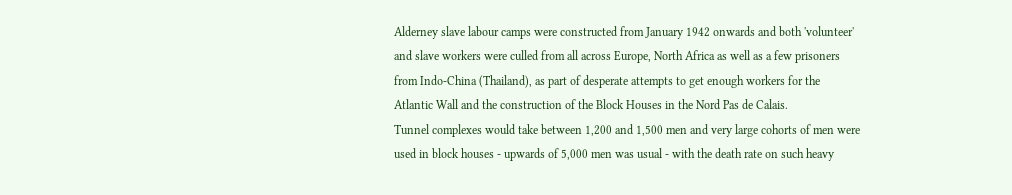Alderney slave labour camps were constructed from January 1942 onwards and both 'volunteer' and slave workers were culled from all across Europe, North Africa as well as a few prisoners from Indo-China (Thailand), as part of desperate attempts to get enough workers for the Atlantic Wall and the construction of the Block Houses in the Nord Pas de Calais.
Tunnel complexes would take between 1,200 and 1,500 men and very large cohorts of men were used in block houses - upwards of 5,000 men was usual - with the death rate on such heavy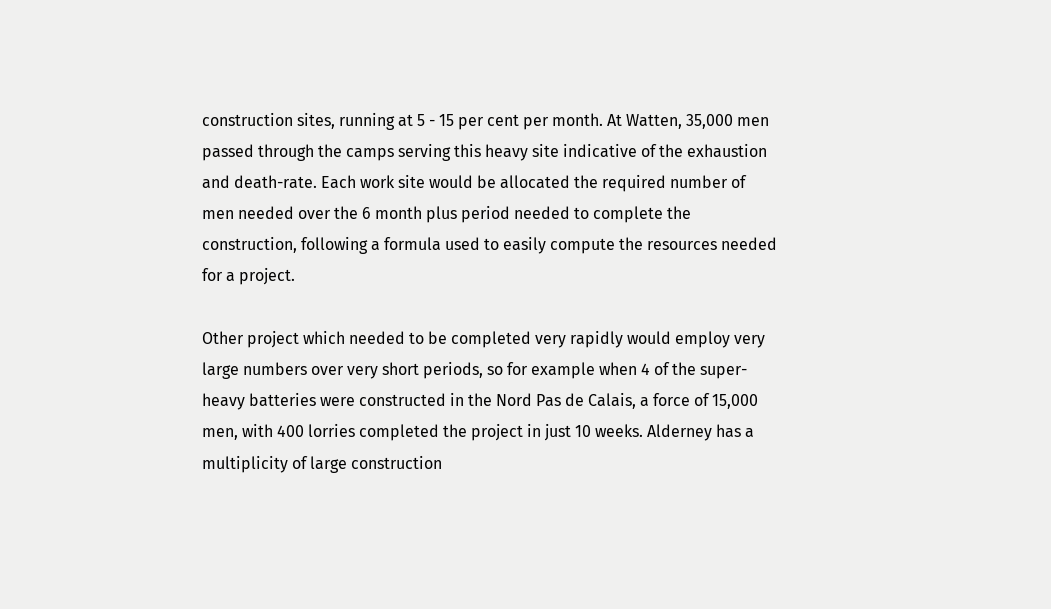construction sites, running at 5 - 15 per cent per month. At Watten, 35,000 men passed through the camps serving this heavy site indicative of the exhaustion and death-rate. Each work site would be allocated the required number of men needed over the 6 month plus period needed to complete the construction, following a formula used to easily compute the resources needed for a project.

Other project which needed to be completed very rapidly would employ very large numbers over very short periods, so for example when 4 of the super-heavy batteries were constructed in the Nord Pas de Calais, a force of 15,000 men, with 400 lorries completed the project in just 10 weeks. Alderney has a multiplicity of large construction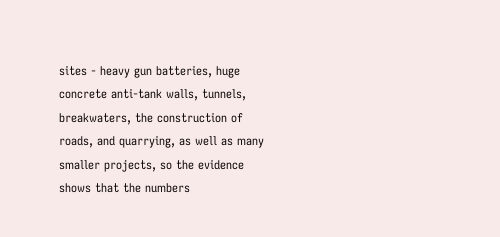sites - heavy gun batteries, huge concrete anti-tank walls, tunnels, breakwaters, the construction of roads, and quarrying, as well as many smaller projects, so the evidence shows that the numbers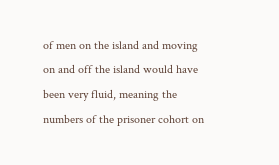of men on the island and moving on and off the island would have been very fluid, meaning the numbers of the prisoner cohort on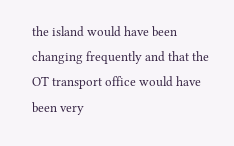the island would have been changing frequently and that the OT transport office would have been very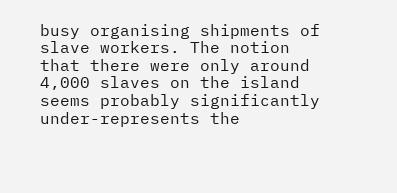busy organising shipments of slave workers. The notion that there were only around 4,000 slaves on the island seems probably significantly under-represents the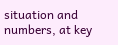situation and numbers, at key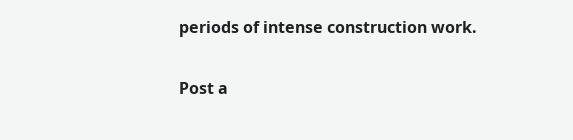periods of intense construction work.

Post a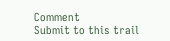Comment
Submit to this trail